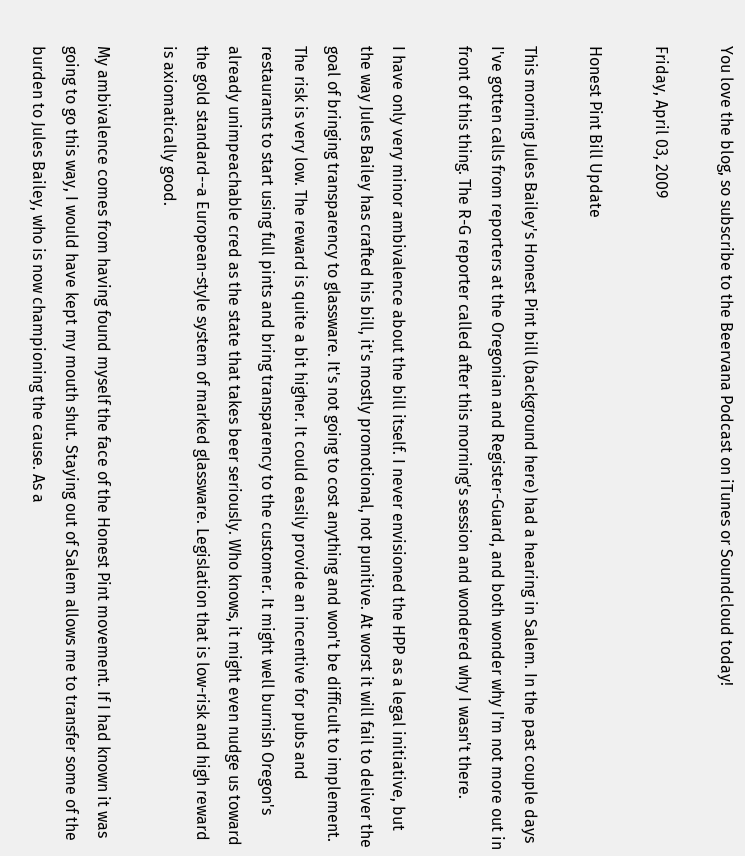You love the blog, so subscribe to the Beervana Podcast on iTunes or Soundcloud today!

Friday, April 03, 2009

Honest Pint Bill Update

This morning Jules Bailey's Honest Pint bill (background here) had a hearing in Salem. In the past couple days I've gotten calls from reporters at the Oregonian and Register-Guard, and both wonder why I'm not more out in front of this thing. The R-G reporter called after this morning's session and wondered why I wasn't there.

I have only very minor ambivalence about the bill itself. I never envisioned the HPP as a legal initiative, but the way Jules Bailey has crafted his bill, it's mostly promotional, not punitive. At worst it will fail to deliver the goal of bringing transparency to glassware. It's not going to cost anything and won't be difficult to implement. The risk is very low. The reward is quite a bit higher. It could easily provide an incentive for pubs and restaurants to start using full pints and bring transparency to the customer. It might well burnish Oregon's already unimpeachable cred as the state that takes beer seriously. Who knows, it might even nudge us toward the gold standard--a European-style system of marked glassware. Legislation that is low-risk and high reward is axiomatically good.

My ambivalence comes from having found myself the face of the Honest Pint movement. If I had known it was going to go this way, I would have kept my mouth shut. Staying out of Salem allows me to transfer some of the burden to Jules Bailey, who is now championing the cause. As a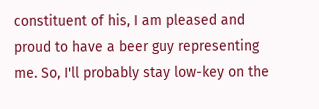constituent of his, I am pleased and proud to have a beer guy representing me. So, I'll probably stay low-key on the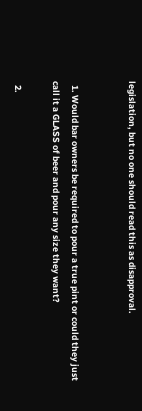legislation, but no one should read this as disapproval.


  1. Would bar owners be required to pour a true pint or could they just call it a GLASS of beer and pour any size they want?

  2.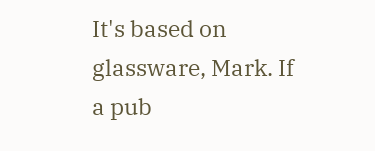It's based on glassware, Mark. If a pub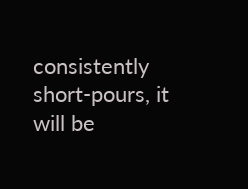consistently short-pours, it will be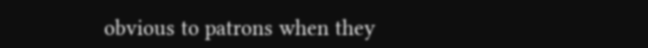obvious to patrons when they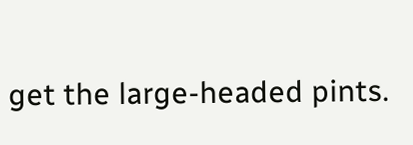get the large-headed pints.